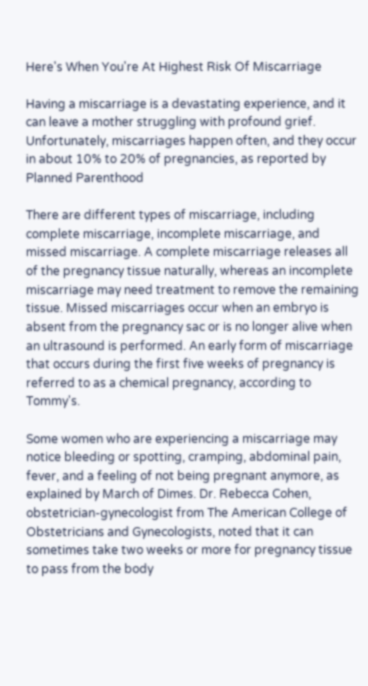Here's When You're At Highest Risk Of Miscarriage

Having a miscarriage is a devastating experience, and it can leave a mother struggling with profound grief. Unfortunately, miscarriages happen often, and they occur in about 10% to 20% of pregnancies, as reported by Planned Parenthood

There are different types of miscarriage, including complete miscarriage, incomplete miscarriage, and missed miscarriage. A complete miscarriage releases all of the pregnancy tissue naturally, whereas an incomplete miscarriage may need treatment to remove the remaining tissue. Missed miscarriages occur when an embryo is absent from the pregnancy sac or is no longer alive when an ultrasound is performed. An early form of miscarriage that occurs during the first five weeks of pregnancy is referred to as a chemical pregnancy, according to Tommy's.

Some women who are experiencing a miscarriage may notice bleeding or spotting, cramping, abdominal pain, fever, and a feeling of not being pregnant anymore, as explained by March of Dimes. Dr. Rebecca Cohen, obstetrician-gynecologist from The American College of Obstetricians and Gynecologists, noted that it can sometimes take two weeks or more for pregnancy tissue to pass from the body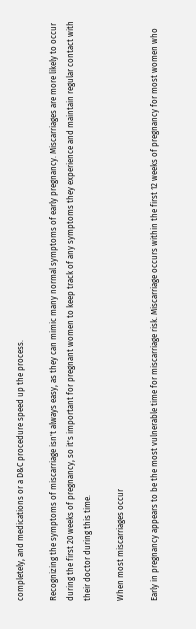completely, and medications or a D&C procedure speed up the process.

Recognizing the symptoms of miscarriage isn't always easy, as they can mimic many normal symptoms of early pregnancy. Miscarriages are more likely to occur during the first 20 weeks of pregnancy, so it's important for pregnant women to keep track of any symptoms they experience and maintain regular contact with their doctor during this time.

When most miscarriages occur

Early in pregnancy appears to be the most vulnerable time for miscarriage risk. Miscarriage occurs within the first 12 weeks of pregnancy for most women who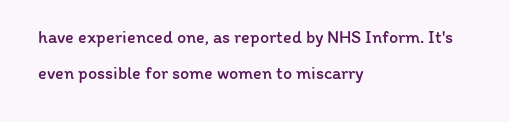have experienced one, as reported by NHS Inform. It's even possible for some women to miscarry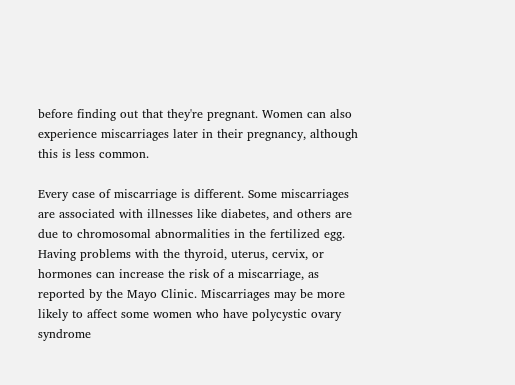before finding out that they're pregnant. Women can also experience miscarriages later in their pregnancy, although this is less common.

Every case of miscarriage is different. Some miscarriages are associated with illnesses like diabetes, and others are due to chromosomal abnormalities in the fertilized egg. Having problems with the thyroid, uterus, cervix, or hormones can increase the risk of a miscarriage, as reported by the Mayo Clinic. Miscarriages may be more likely to affect some women who have polycystic ovary syndrome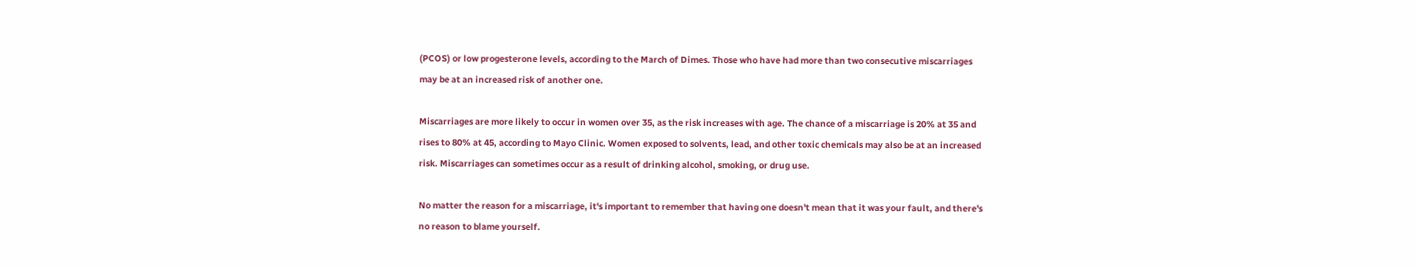(PCOS) or low progesterone levels, according to the March of Dimes. Those who have had more than two consecutive miscarriages may be at an increased risk of another one.

Miscarriages are more likely to occur in women over 35, as the risk increases with age. The chance of a miscarriage is 20% at 35 and rises to 80% at 45, according to Mayo Clinic. Women exposed to solvents, lead, and other toxic chemicals may also be at an increased risk. Miscarriages can sometimes occur as a result of drinking alcohol, smoking, or drug use.

No matter the reason for a miscarriage, it's important to remember that having one doesn't mean that it was your fault, and there's no reason to blame yourself.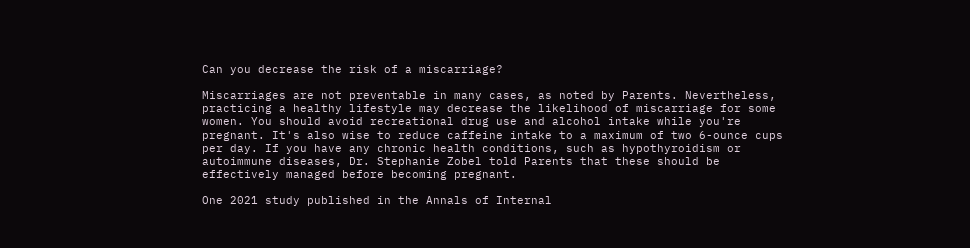Can you decrease the risk of a miscarriage?

Miscarriages are not preventable in many cases, as noted by Parents. Nevertheless, practicing a healthy lifestyle may decrease the likelihood of miscarriage for some women. You should avoid recreational drug use and alcohol intake while you're pregnant. It's also wise to reduce caffeine intake to a maximum of two 6-ounce cups per day. If you have any chronic health conditions, such as hypothyroidism or autoimmune diseases, Dr. Stephanie Zobel told Parents that these should be effectively managed before becoming pregnant.

One 2021 study published in the Annals of Internal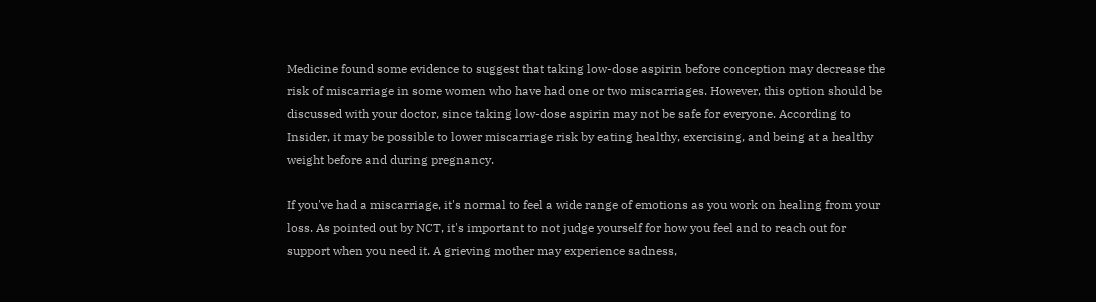Medicine found some evidence to suggest that taking low-dose aspirin before conception may decrease the risk of miscarriage in some women who have had one or two miscarriages. However, this option should be discussed with your doctor, since taking low-dose aspirin may not be safe for everyone. According to Insider, it may be possible to lower miscarriage risk by eating healthy, exercising, and being at a healthy weight before and during pregnancy.

If you've had a miscarriage, it's normal to feel a wide range of emotions as you work on healing from your loss. As pointed out by NCT, it's important to not judge yourself for how you feel and to reach out for support when you need it. A grieving mother may experience sadness,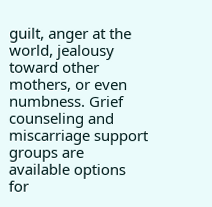guilt, anger at the world, jealousy toward other mothers, or even numbness. Grief counseling and miscarriage support groups are available options for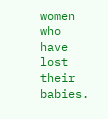women who have lost their babies.